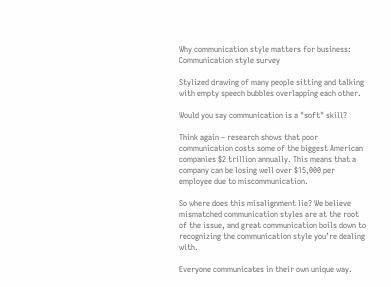Why communication style matters for business: Communication style survey

Stylized drawing of many people sitting and talking with empty speech bubbles overlapping each other.

Would you say communication is a "soft" skill?

Think again – research shows that poor communication costs some of the biggest American companies $2 trillion annually. This means that a company can be losing well over $15,000 per employee due to miscommunication.

So where does this misalignment lie? We believe mismatched communication styles are at the root of the issue, and great communication boils down to recognizing the communication style you’re dealing with.

Everyone communicates in their own unique way.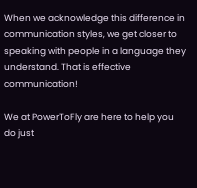When we acknowledge this difference in communication styles, we get closer to speaking with people in a language they understand. That is effective communication!

We at PowerToFly are here to help you do just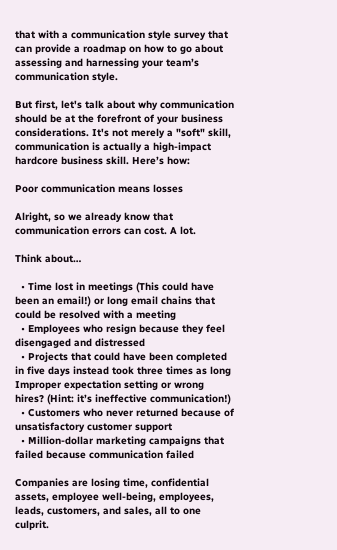that with a communication style survey that can provide a roadmap on how to go about assessing and harnessing your team’s communication style.

But first, let's talk about why communication should be at the forefront of your business considerations. It's not merely a "soft" skill, communication is actually a high-impact hardcore business skill. Here’s how:

Poor communication means losses

Alright, so we already know that communication errors can cost. A lot.

Think about…

  • Time lost in meetings (This could have been an email!) or long email chains that could be resolved with a meeting
  • Employees who resign because they feel disengaged and distressed
  • Projects that could have been completed in five days instead took three times as long Improper expectation setting or wrong hires? (Hint: it’s ineffective communication!)
  • Customers who never returned because of unsatisfactory customer support
  • Million-dollar marketing campaigns that failed because communication failed

Companies are losing time, confidential assets, employee well-being, employees, leads, customers, and sales, all to one culprit.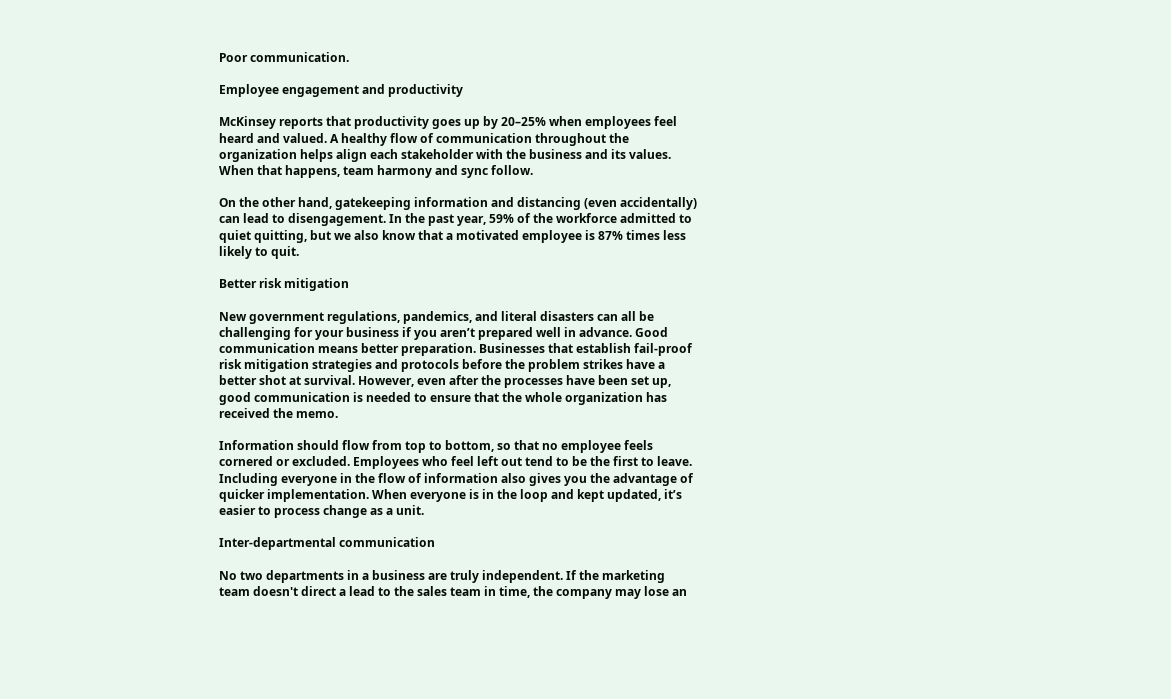Poor communication.

Employee engagement and productivity

McKinsey reports that productivity goes up by 20–25% when employees feel heard and valued. A healthy flow of communication throughout the organization helps align each stakeholder with the business and its values. When that happens, team harmony and sync follow.

On the other hand, gatekeeping information and distancing (even accidentally) can lead to disengagement. In the past year, 59% of the workforce admitted to quiet quitting, but we also know that a motivated employee is 87% times less likely to quit.

Better risk mitigation

New government regulations, pandemics, and literal disasters can all be challenging for your business if you aren’t prepared well in advance. Good communication means better preparation. Businesses that establish fail-proof risk mitigation strategies and protocols before the problem strikes have a better shot at survival. However, even after the processes have been set up, good communication is needed to ensure that the whole organization has received the memo.

Information should flow from top to bottom, so that no employee feels cornered or excluded. Employees who feel left out tend to be the first to leave. Including everyone in the flow of information also gives you the advantage of quicker implementation. When everyone is in the loop and kept updated, it’s easier to process change as a unit.

Inter-departmental communication

No two departments in a business are truly independent. If the marketing team doesn't direct a lead to the sales team in time, the company may lose an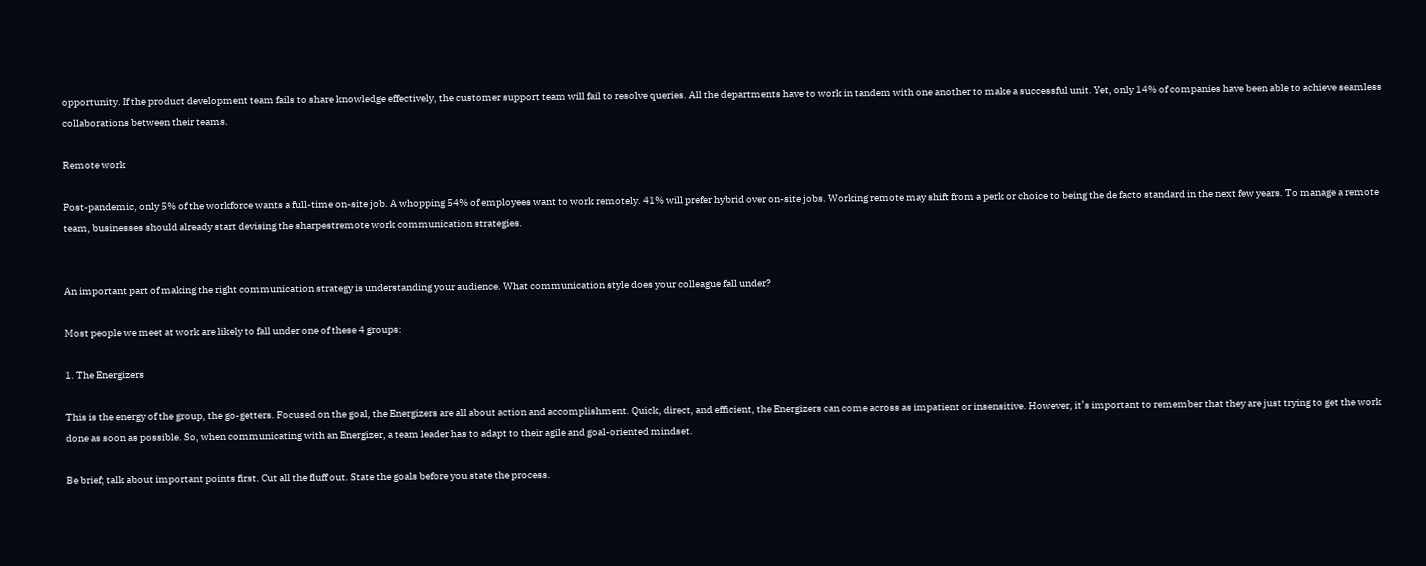opportunity. If the product development team fails to share knowledge effectively, the customer support team will fail to resolve queries. All the departments have to work in tandem with one another to make a successful unit. Yet, only 14% of companies have been able to achieve seamless collaborations between their teams.

Remote work

Post-pandemic, only 5% of the workforce wants a full-time on-site job. A whopping 54% of employees want to work remotely. 41% will prefer hybrid over on-site jobs. Working remote may shift from a perk or choice to being the de facto standard in the next few years. To manage a remote team, businesses should already start devising the sharpestremote work communication strategies.


An important part of making the right communication strategy is understanding your audience. What communication style does your colleague fall under?

Most people we meet at work are likely to fall under one of these 4 groups:

1. The Energizers

This is the energy of the group, the go-getters. Focused on the goal, the Energizers are all about action and accomplishment. Quick, direct, and efficient, the Energizers can come across as impatient or insensitive. However, it’s important to remember that they are just trying to get the work done as soon as possible. So, when communicating with an Energizer, a team leader has to adapt to their agile and goal-oriented mindset.

Be brief; talk about important points first. Cut all the fluff out. State the goals before you state the process.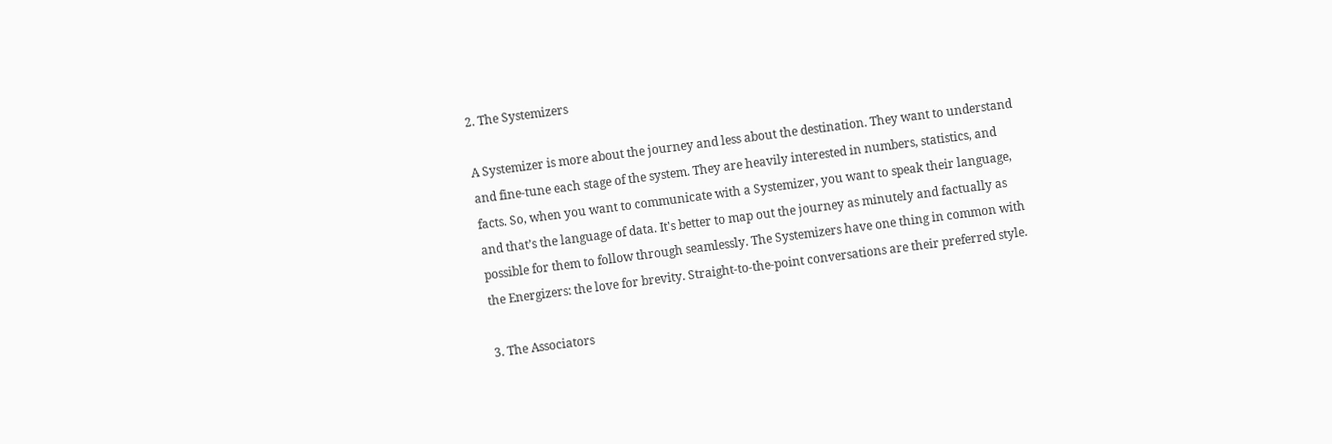2. The Systemizers

A Systemizer is more about the journey and less about the destination. They want to understand and fine-tune each stage of the system. They are heavily interested in numbers, statistics, and facts. So, when you want to communicate with a Systemizer, you want to speak their language, and that’s the language of data. It's better to map out the journey as minutely and factually as possible for them to follow through seamlessly. The Systemizers have one thing in common with the Energizers: the love for brevity. Straight-to-the-point conversations are their preferred style.

3. The Associators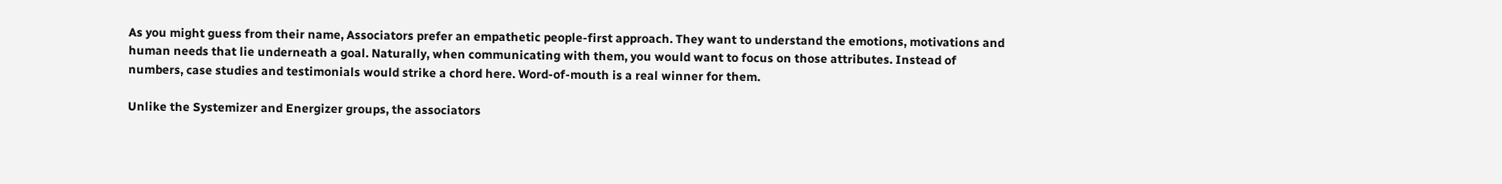As you might guess from their name, Associators prefer an empathetic people-first approach. They want to understand the emotions, motivations and human needs that lie underneath a goal. Naturally, when communicating with them, you would want to focus on those attributes. Instead of numbers, case studies and testimonials would strike a chord here. Word-of-mouth is a real winner for them.

Unlike the Systemizer and Energizer groups, the associators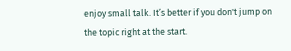enjoy small talk. It’s better if you don't jump on the topic right at the start.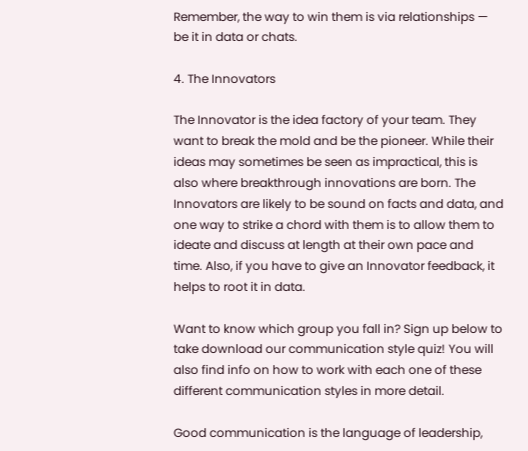Remember, the way to win them is via relationships — be it in data or chats.

4. The Innovators

The Innovator is the idea factory of your team. They want to break the mold and be the pioneer. While their ideas may sometimes be seen as impractical, this is also where breakthrough innovations are born. The Innovators are likely to be sound on facts and data, and one way to strike a chord with them is to allow them to ideate and discuss at length at their own pace and time. Also, if you have to give an Innovator feedback, it helps to root it in data.

Want to know which group you fall in? Sign up below to take download our communication style quiz! You will also find info on how to work with each one of these different communication styles in more detail.

Good communication is the language of leadership,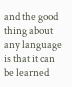and the good thing about any language is that it can be learned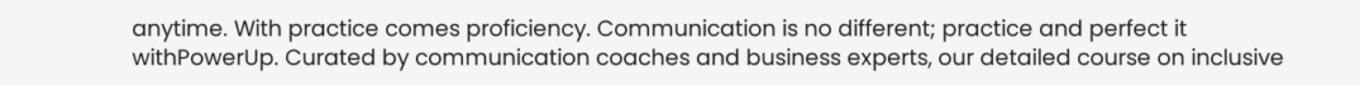anytime. With practice comes proficiency. Communication is no different; practice and perfect it withPowerUp. Curated by communication coaches and business experts, our detailed course on inclusive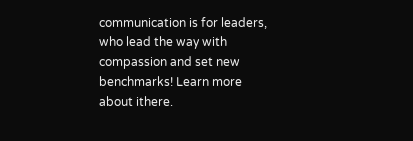communication is for leaders, who lead the way with compassion and set new benchmarks! Learn more about ithere.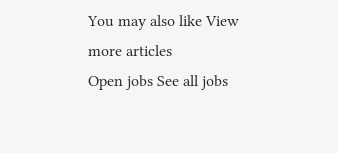You may also like View more articles
Open jobs See all jobs